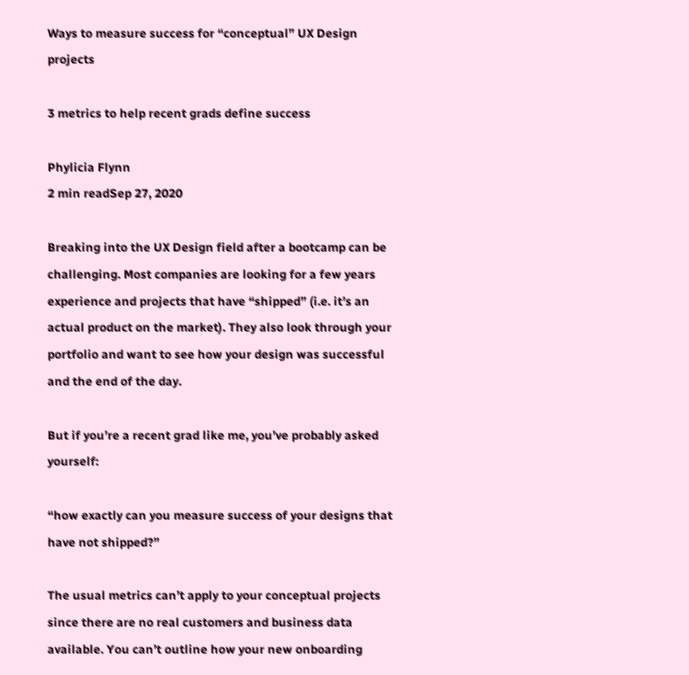Ways to measure success for “conceptual” UX Design projects

3 metrics to help recent grads define success

Phylicia Flynn
2 min readSep 27, 2020

Breaking into the UX Design field after a bootcamp can be challenging. Most companies are looking for a few years experience and projects that have “shipped” (i.e. it’s an actual product on the market). They also look through your portfolio and want to see how your design was successful and the end of the day.

But if you’re a recent grad like me, you’ve probably asked yourself:

“how exactly can you measure success of your designs that have not shipped?”

The usual metrics can’t apply to your conceptual projects since there are no real customers and business data available. You can’t outline how your new onboarding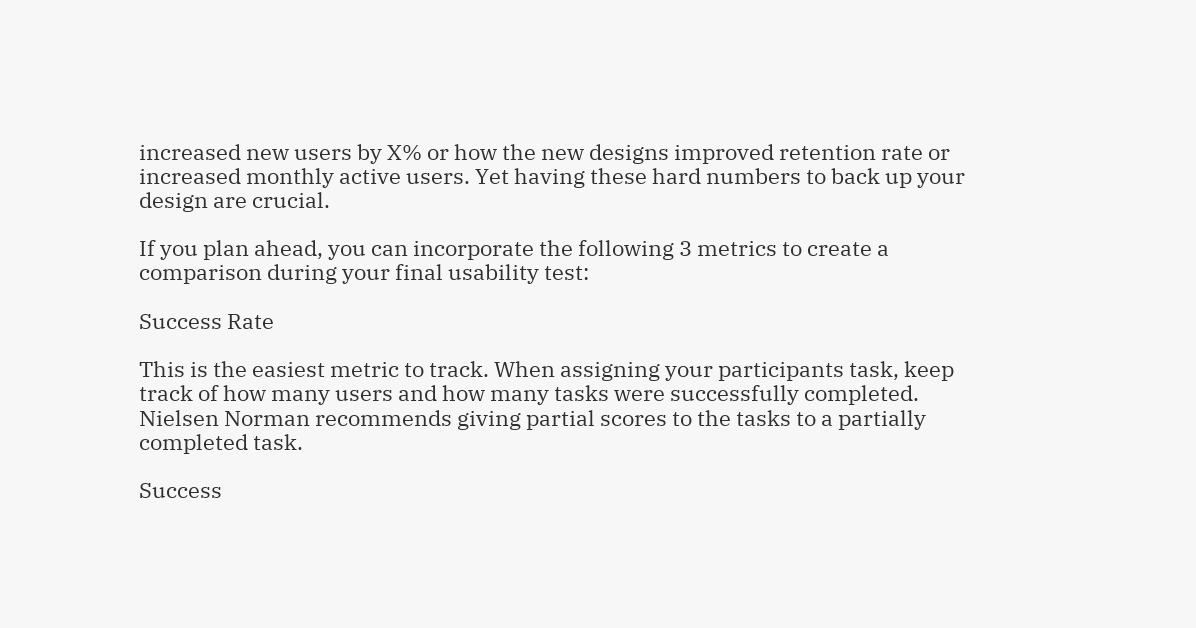increased new users by X% or how the new designs improved retention rate or increased monthly active users. Yet having these hard numbers to back up your design are crucial.

If you plan ahead, you can incorporate the following 3 metrics to create a comparison during your final usability test:

Success Rate

This is the easiest metric to track. When assigning your participants task, keep track of how many users and how many tasks were successfully completed. Nielsen Norman recommends giving partial scores to the tasks to a partially completed task.

Success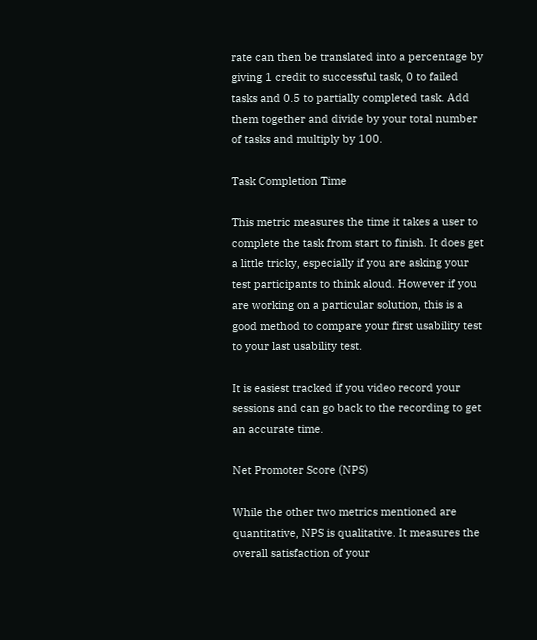rate can then be translated into a percentage by giving 1 credit to successful task, 0 to failed tasks and 0.5 to partially completed task. Add them together and divide by your total number of tasks and multiply by 100.

Task Completion Time

This metric measures the time it takes a user to complete the task from start to finish. It does get a little tricky, especially if you are asking your test participants to think aloud. However if you are working on a particular solution, this is a good method to compare your first usability test to your last usability test.

It is easiest tracked if you video record your sessions and can go back to the recording to get an accurate time.

Net Promoter Score (NPS)

While the other two metrics mentioned are quantitative, NPS is qualitative. It measures the overall satisfaction of your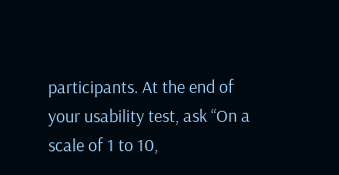participants. At the end of your usability test, ask “On a scale of 1 to 10,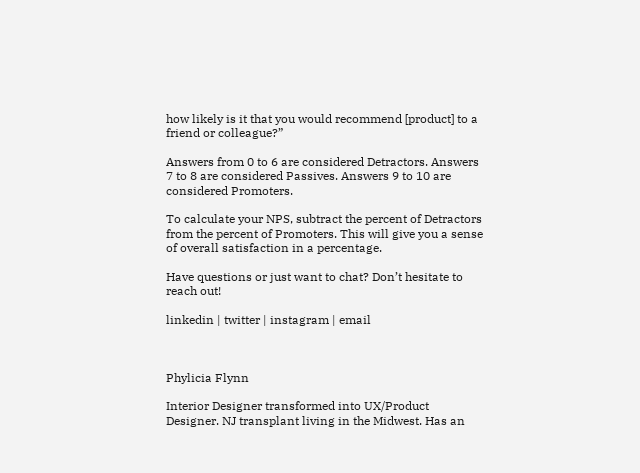how likely is it that you would recommend [product] to a friend or colleague?”

Answers from 0 to 6 are considered Detractors. Answers 7 to 8 are considered Passives. Answers 9 to 10 are considered Promoters.

To calculate your NPS, subtract the percent of Detractors from the percent of Promoters. This will give you a sense of overall satisfaction in a percentage.

Have questions or just want to chat? Don’t hesitate to reach out!

linkedin | twitter | instagram | email



Phylicia Flynn

Interior Designer transformed into UX/Product Designer. NJ transplant living in the Midwest. Has an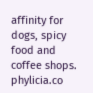affinity for dogs, spicy food and coffee shops. phylicia.co